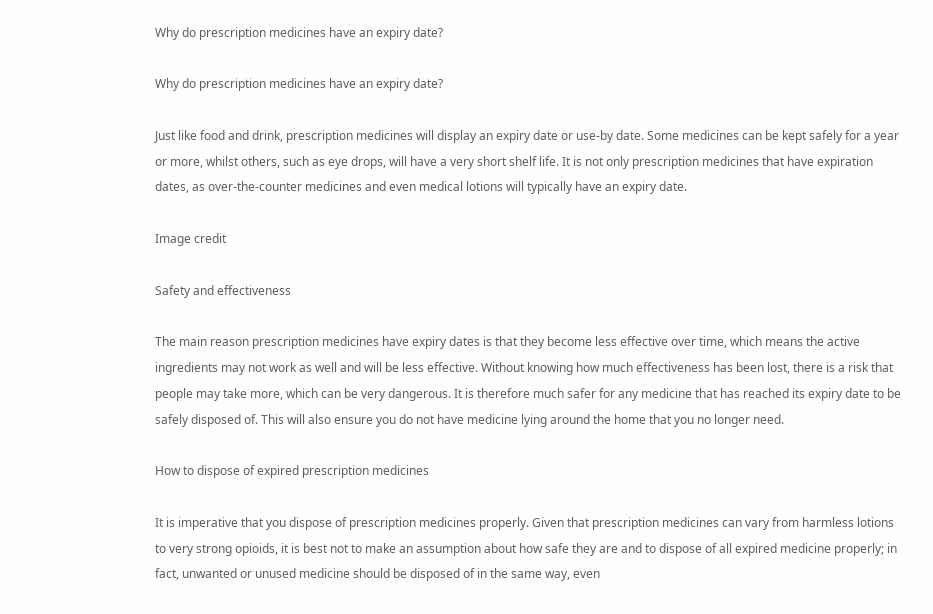Why do prescription medicines have an expiry date?

Why do prescription medicines have an expiry date?

Just like food and drink, prescription medicines will display an expiry date or use-by date. Some medicines can be kept safely for a year or more, whilst others, such as eye drops, will have a very short shelf life. It is not only prescription medicines that have expiration dates, as over-the-counter medicines and even medical lotions will typically have an expiry date.

Image credit

Safety and effectiveness

The main reason prescription medicines have expiry dates is that they become less effective over time, which means the active ingredients may not work as well and will be less effective. Without knowing how much effectiveness has been lost, there is a risk that people may take more, which can be very dangerous. It is therefore much safer for any medicine that has reached its expiry date to be safely disposed of. This will also ensure you do not have medicine lying around the home that you no longer need.

How to dispose of expired prescription medicines

It is imperative that you dispose of prescription medicines properly. Given that prescription medicines can vary from harmless lotions to very strong opioids, it is best not to make an assumption about how safe they are and to dispose of all expired medicine properly; in fact, unwanted or unused medicine should be disposed of in the same way, even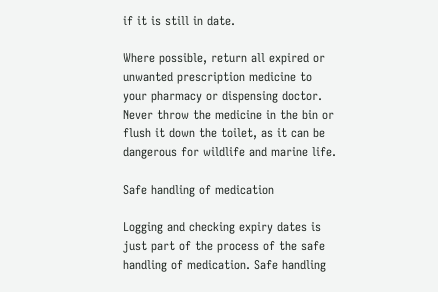if it is still in date.

Where possible, return all expired or unwanted prescription medicine to your pharmacy or dispensing doctor. Never throw the medicine in the bin or flush it down the toilet, as it can be dangerous for wildlife and marine life.

Safe handling of medication

Logging and checking expiry dates is just part of the process of the safe handling of medication. Safe handling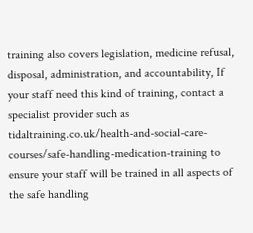training also covers legislation, medicine refusal, disposal, administration, and accountability, If your staff need this kind of training, contact a specialist provider such as tidaltraining.co.uk/health-and-social-care-courses/safe-handling-medication-training to ensure your staff will be trained in all aspects of the safe handling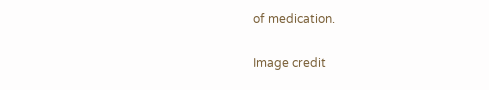of medication.

Image credit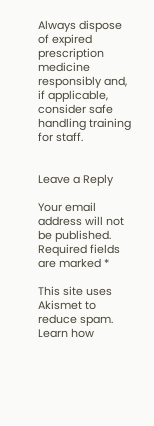Always dispose of expired prescription medicine responsibly and, if applicable, consider safe handling training for staff.


Leave a Reply

Your email address will not be published. Required fields are marked *

This site uses Akismet to reduce spam. Learn how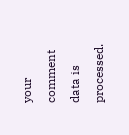your comment data is processed.